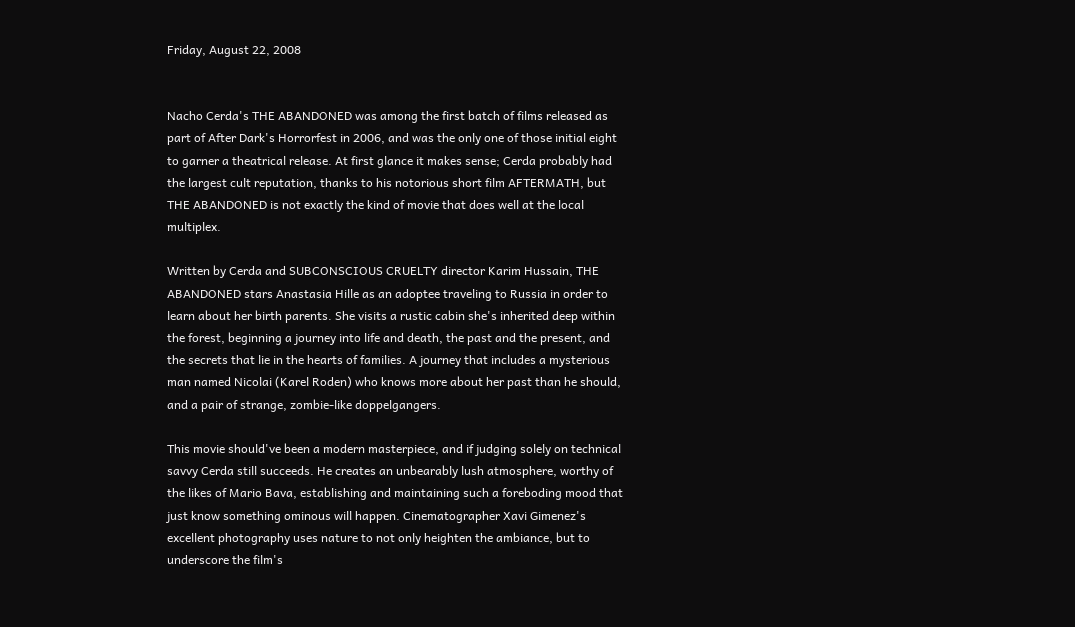Friday, August 22, 2008


Nacho Cerda's THE ABANDONED was among the first batch of films released as part of After Dark's Horrorfest in 2006, and was the only one of those initial eight to garner a theatrical release. At first glance it makes sense; Cerda probably had the largest cult reputation, thanks to his notorious short film AFTERMATH, but THE ABANDONED is not exactly the kind of movie that does well at the local multiplex.

Written by Cerda and SUBCONSCIOUS CRUELTY director Karim Hussain, THE ABANDONED stars Anastasia Hille as an adoptee traveling to Russia in order to learn about her birth parents. She visits a rustic cabin she's inherited deep within the forest, beginning a journey into life and death, the past and the present, and the secrets that lie in the hearts of families. A journey that includes a mysterious man named Nicolai (Karel Roden) who knows more about her past than he should, and a pair of strange, zombie-like doppelgangers.

This movie should've been a modern masterpiece, and if judging solely on technical savvy Cerda still succeeds. He creates an unbearably lush atmosphere, worthy of the likes of Mario Bava, establishing and maintaining such a foreboding mood that just know something ominous will happen. Cinematographer Xavi Gimenez's excellent photography uses nature to not only heighten the ambiance, but to underscore the film's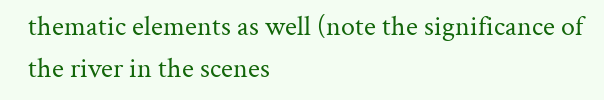thematic elements as well (note the significance of the river in the scenes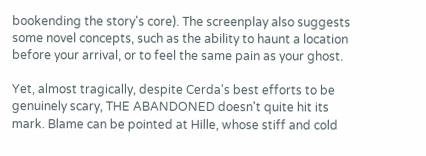bookending the story's core). The screenplay also suggests some novel concepts, such as the ability to haunt a location before your arrival, or to feel the same pain as your ghost.

Yet, almost tragically, despite Cerda's best efforts to be genuinely scary, THE ABANDONED doesn't quite hit its mark. Blame can be pointed at Hille, whose stiff and cold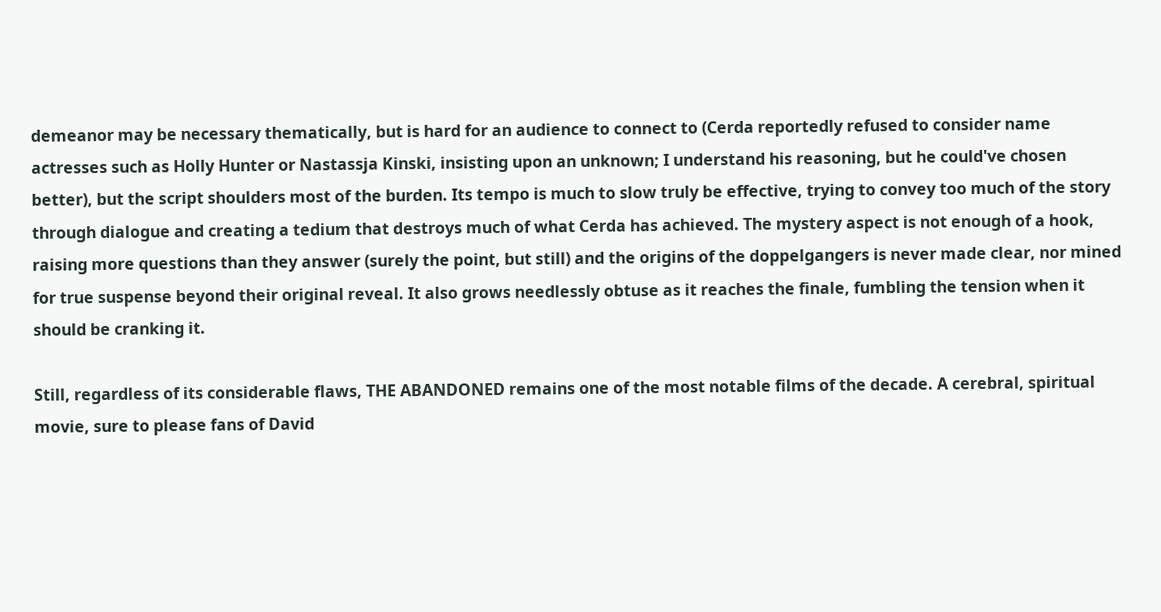demeanor may be necessary thematically, but is hard for an audience to connect to (Cerda reportedly refused to consider name actresses such as Holly Hunter or Nastassja Kinski, insisting upon an unknown; I understand his reasoning, but he could've chosen better), but the script shoulders most of the burden. Its tempo is much to slow truly be effective, trying to convey too much of the story through dialogue and creating a tedium that destroys much of what Cerda has achieved. The mystery aspect is not enough of a hook, raising more questions than they answer (surely the point, but still) and the origins of the doppelgangers is never made clear, nor mined for true suspense beyond their original reveal. It also grows needlessly obtuse as it reaches the finale, fumbling the tension when it should be cranking it.

Still, regardless of its considerable flaws, THE ABANDONED remains one of the most notable films of the decade. A cerebral, spiritual movie, sure to please fans of David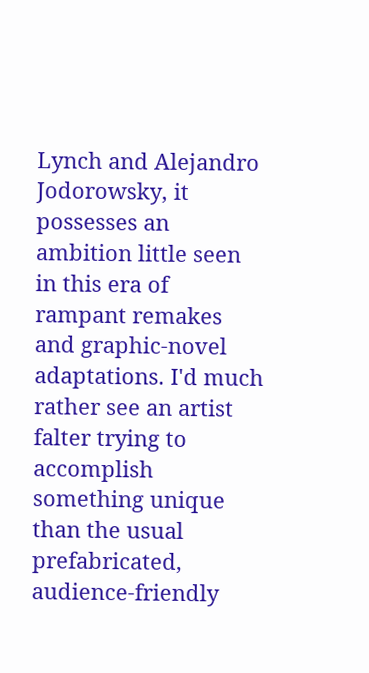Lynch and Alejandro Jodorowsky, it possesses an ambition little seen in this era of rampant remakes and graphic-novel adaptations. I'd much rather see an artist falter trying to accomplish something unique than the usual prefabricated, audience-friendly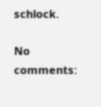schlock.

No comments: